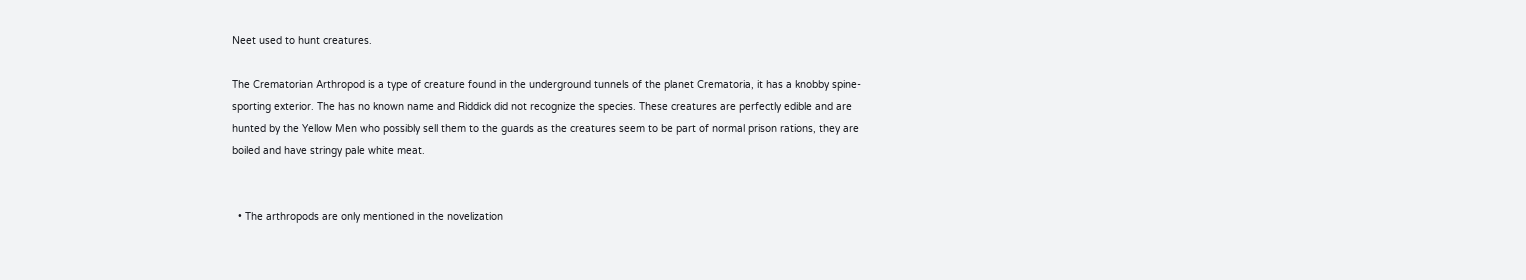Neet used to hunt creatures.

The Crematorian Arthropod is a type of creature found in the underground tunnels of the planet Crematoria, it has a knobby spine-sporting exterior. The has no known name and Riddick did not recognize the species. These creatures are perfectly edible and are hunted by the Yellow Men who possibly sell them to the guards as the creatures seem to be part of normal prison rations, they are boiled and have stringy pale white meat.


  • The arthropods are only mentioned in the novelization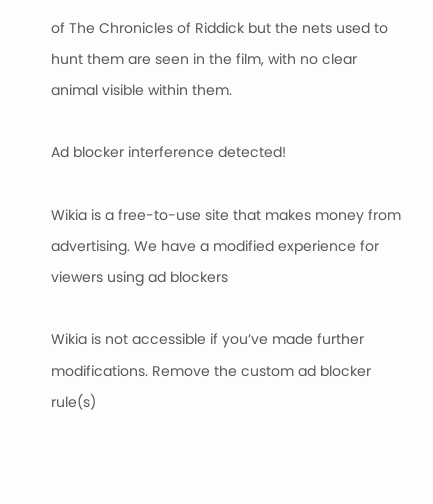of The Chronicles of Riddick but the nets used to hunt them are seen in the film, with no clear animal visible within them.

Ad blocker interference detected!

Wikia is a free-to-use site that makes money from advertising. We have a modified experience for viewers using ad blockers

Wikia is not accessible if you’ve made further modifications. Remove the custom ad blocker rule(s)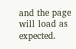and the page will load as expected.